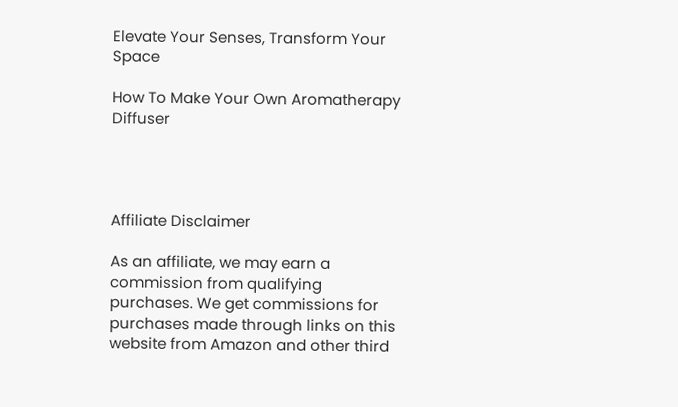Elevate Your Senses, Transform Your Space

How To Make Your Own Aromatherapy Diffuser




Affiliate Disclaimer

As an affiliate, we may earn a commission from qualifying purchases. We get commissions for purchases made through links on this website from Amazon and other third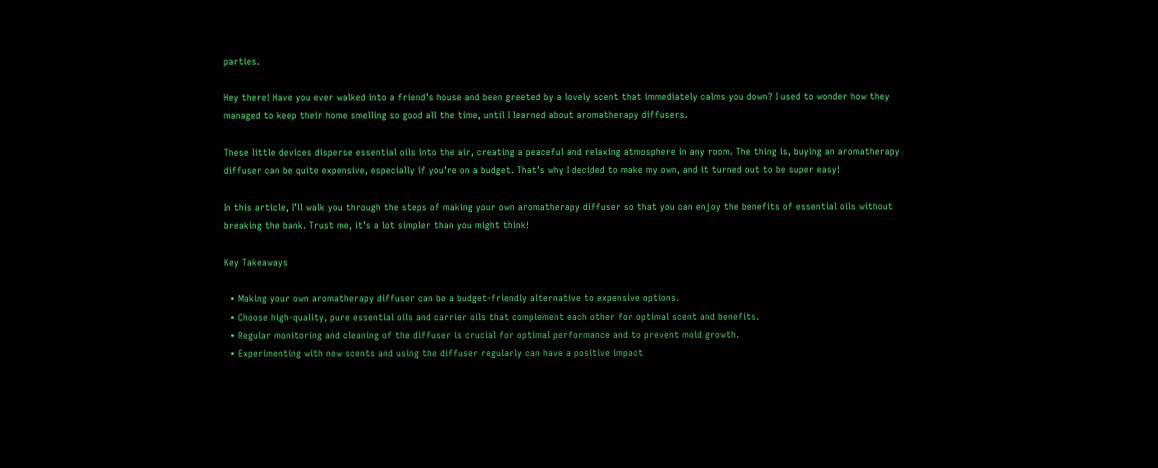parties.

Hey there! Have you ever walked into a friend’s house and been greeted by a lovely scent that immediately calms you down? I used to wonder how they managed to keep their home smelling so good all the time, until I learned about aromatherapy diffusers.

These little devices disperse essential oils into the air, creating a peaceful and relaxing atmosphere in any room. The thing is, buying an aromatherapy diffuser can be quite expensive, especially if you’re on a budget. That’s why I decided to make my own, and it turned out to be super easy!

In this article, I’ll walk you through the steps of making your own aromatherapy diffuser so that you can enjoy the benefits of essential oils without breaking the bank. Trust me, it’s a lot simpler than you might think!

Key Takeaways

  • Making your own aromatherapy diffuser can be a budget-friendly alternative to expensive options.
  • Choose high-quality, pure essential oils and carrier oils that complement each other for optimal scent and benefits.
  • Regular monitoring and cleaning of the diffuser is crucial for optimal performance and to prevent mold growth.
  • Experimenting with new scents and using the diffuser regularly can have a positive impact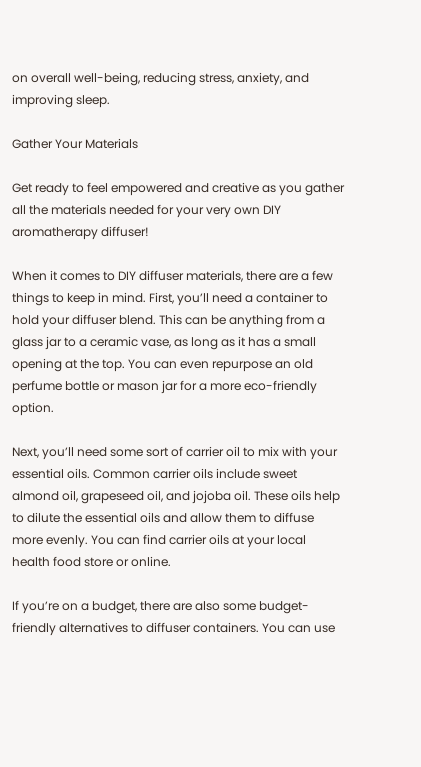on overall well-being, reducing stress, anxiety, and improving sleep.

Gather Your Materials

Get ready to feel empowered and creative as you gather all the materials needed for your very own DIY aromatherapy diffuser!

When it comes to DIY diffuser materials, there are a few things to keep in mind. First, you’ll need a container to hold your diffuser blend. This can be anything from a glass jar to a ceramic vase, as long as it has a small opening at the top. You can even repurpose an old perfume bottle or mason jar for a more eco-friendly option.

Next, you’ll need some sort of carrier oil to mix with your essential oils. Common carrier oils include sweet almond oil, grapeseed oil, and jojoba oil. These oils help to dilute the essential oils and allow them to diffuse more evenly. You can find carrier oils at your local health food store or online.

If you’re on a budget, there are also some budget-friendly alternatives to diffuser containers. You can use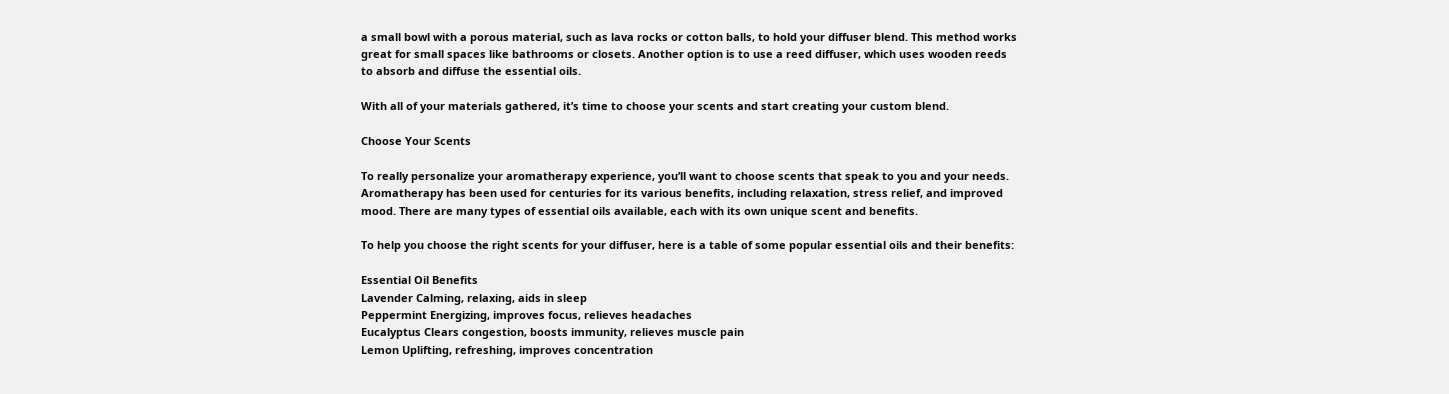a small bowl with a porous material, such as lava rocks or cotton balls, to hold your diffuser blend. This method works great for small spaces like bathrooms or closets. Another option is to use a reed diffuser, which uses wooden reeds to absorb and diffuse the essential oils.

With all of your materials gathered, it’s time to choose your scents and start creating your custom blend.

Choose Your Scents

To really personalize your aromatherapy experience, you’ll want to choose scents that speak to you and your needs. Aromatherapy has been used for centuries for its various benefits, including relaxation, stress relief, and improved mood. There are many types of essential oils available, each with its own unique scent and benefits.

To help you choose the right scents for your diffuser, here is a table of some popular essential oils and their benefits:

Essential Oil Benefits
Lavender Calming, relaxing, aids in sleep
Peppermint Energizing, improves focus, relieves headaches
Eucalyptus Clears congestion, boosts immunity, relieves muscle pain
Lemon Uplifting, refreshing, improves concentration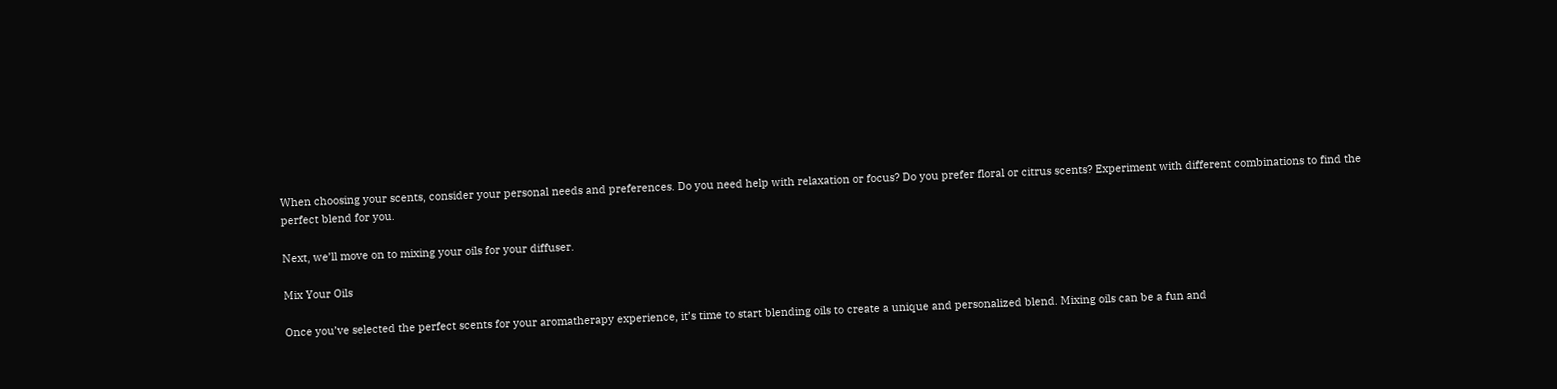When choosing your scents, consider your personal needs and preferences. Do you need help with relaxation or focus? Do you prefer floral or citrus scents? Experiment with different combinations to find the perfect blend for you.

Next, we’ll move on to mixing your oils for your diffuser.

Mix Your Oils

Once you’ve selected the perfect scents for your aromatherapy experience, it’s time to start blending oils to create a unique and personalized blend. Mixing oils can be a fun and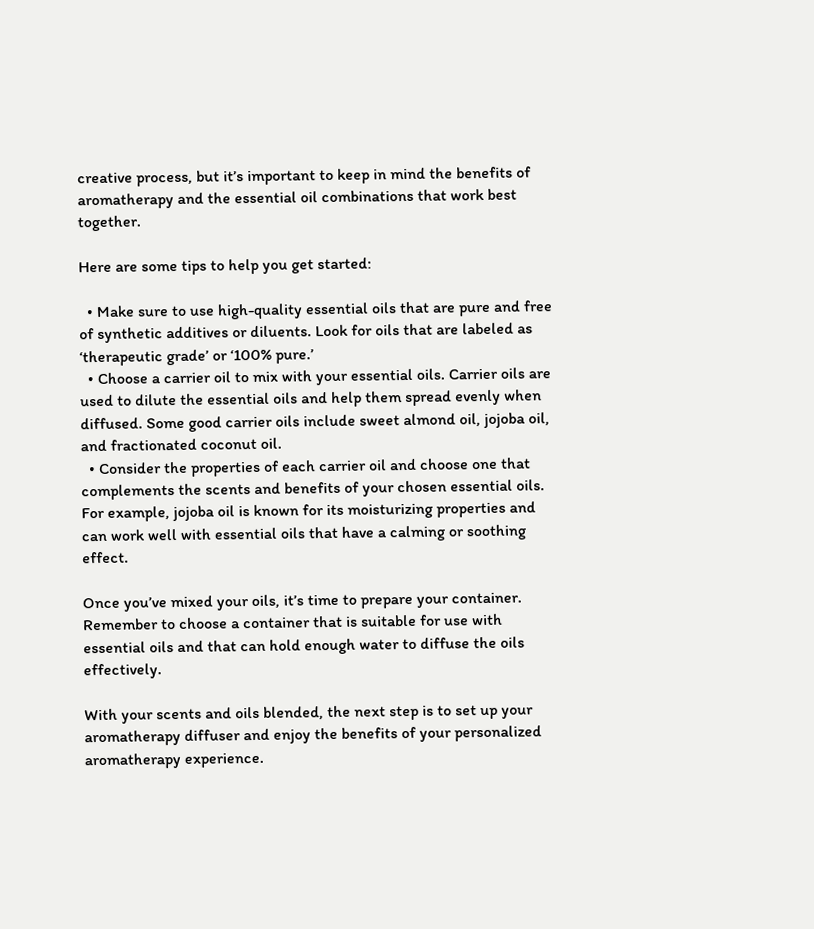creative process, but it’s important to keep in mind the benefits of aromatherapy and the essential oil combinations that work best together.

Here are some tips to help you get started:

  • Make sure to use high-quality essential oils that are pure and free of synthetic additives or diluents. Look for oils that are labeled as ‘therapeutic grade’ or ‘100% pure.’
  • Choose a carrier oil to mix with your essential oils. Carrier oils are used to dilute the essential oils and help them spread evenly when diffused. Some good carrier oils include sweet almond oil, jojoba oil, and fractionated coconut oil.
  • Consider the properties of each carrier oil and choose one that complements the scents and benefits of your chosen essential oils. For example, jojoba oil is known for its moisturizing properties and can work well with essential oils that have a calming or soothing effect.

Once you’ve mixed your oils, it’s time to prepare your container. Remember to choose a container that is suitable for use with essential oils and that can hold enough water to diffuse the oils effectively.

With your scents and oils blended, the next step is to set up your aromatherapy diffuser and enjoy the benefits of your personalized aromatherapy experience.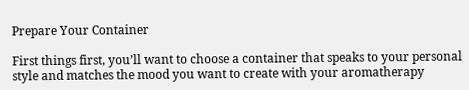Prepare Your Container

First things first, you’ll want to choose a container that speaks to your personal style and matches the mood you want to create with your aromatherapy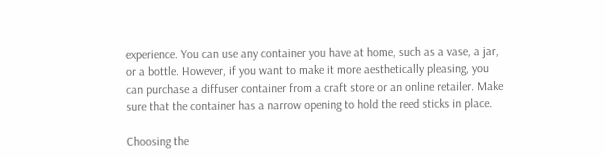experience. You can use any container you have at home, such as a vase, a jar, or a bottle. However, if you want to make it more aesthetically pleasing, you can purchase a diffuser container from a craft store or an online retailer. Make sure that the container has a narrow opening to hold the reed sticks in place.

Choosing the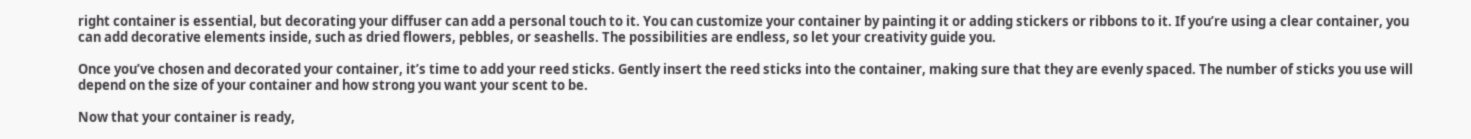right container is essential, but decorating your diffuser can add a personal touch to it. You can customize your container by painting it or adding stickers or ribbons to it. If you’re using a clear container, you can add decorative elements inside, such as dried flowers, pebbles, or seashells. The possibilities are endless, so let your creativity guide you.

Once you’ve chosen and decorated your container, it’s time to add your reed sticks. Gently insert the reed sticks into the container, making sure that they are evenly spaced. The number of sticks you use will depend on the size of your container and how strong you want your scent to be.

Now that your container is ready,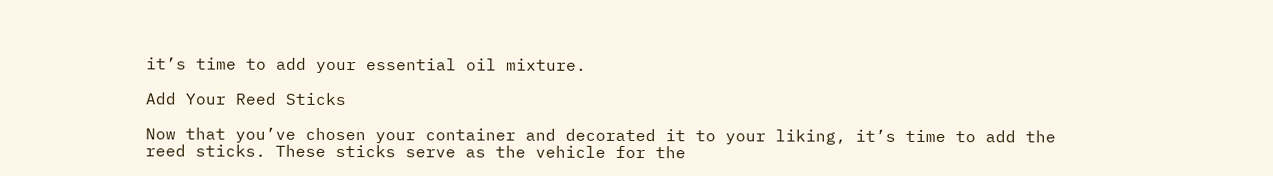it’s time to add your essential oil mixture.

Add Your Reed Sticks

Now that you’ve chosen your container and decorated it to your liking, it’s time to add the reed sticks. These sticks serve as the vehicle for the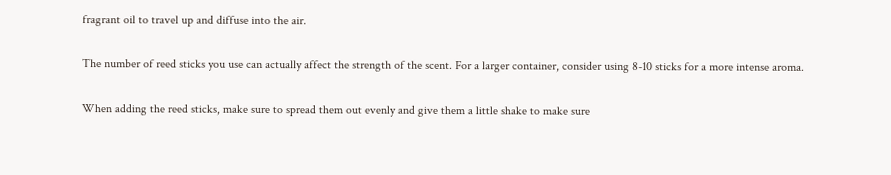fragrant oil to travel up and diffuse into the air.

The number of reed sticks you use can actually affect the strength of the scent. For a larger container, consider using 8-10 sticks for a more intense aroma.

When adding the reed sticks, make sure to spread them out evenly and give them a little shake to make sure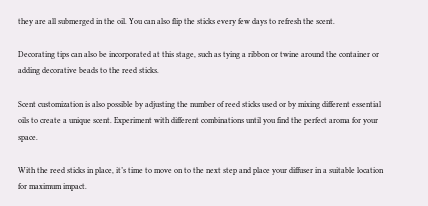they are all submerged in the oil. You can also flip the sticks every few days to refresh the scent.

Decorating tips can also be incorporated at this stage, such as tying a ribbon or twine around the container or adding decorative beads to the reed sticks.

Scent customization is also possible by adjusting the number of reed sticks used or by mixing different essential oils to create a unique scent. Experiment with different combinations until you find the perfect aroma for your space.

With the reed sticks in place, it’s time to move on to the next step and place your diffuser in a suitable location for maximum impact.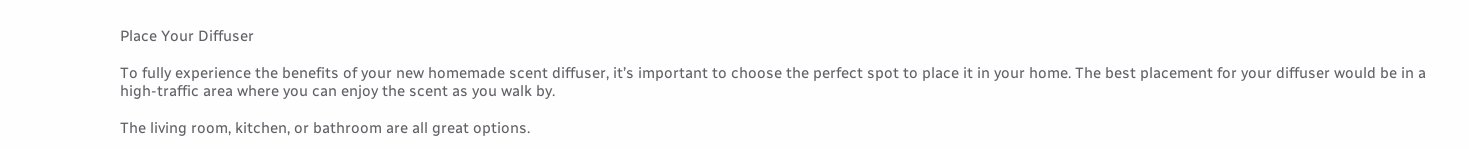Place Your Diffuser

To fully experience the benefits of your new homemade scent diffuser, it’s important to choose the perfect spot to place it in your home. The best placement for your diffuser would be in a high-traffic area where you can enjoy the scent as you walk by.

The living room, kitchen, or bathroom are all great options.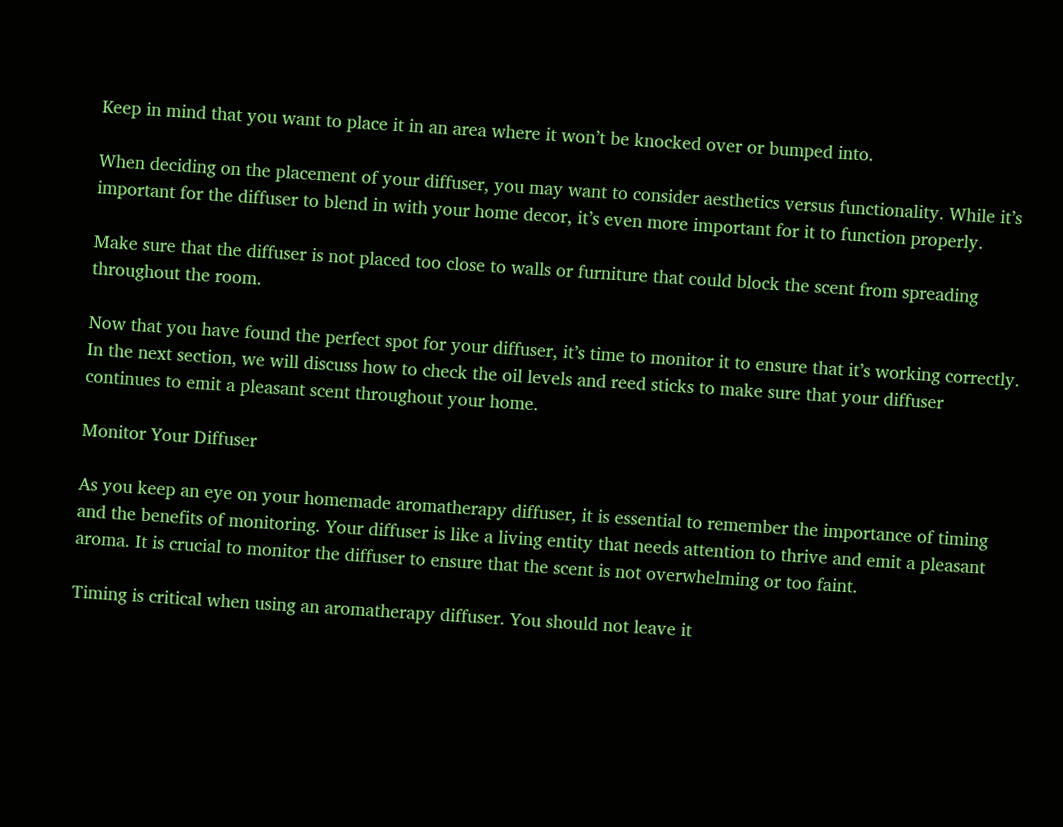Keep in mind that you want to place it in an area where it won’t be knocked over or bumped into.

When deciding on the placement of your diffuser, you may want to consider aesthetics versus functionality. While it’s important for the diffuser to blend in with your home decor, it’s even more important for it to function properly.

Make sure that the diffuser is not placed too close to walls or furniture that could block the scent from spreading throughout the room.

Now that you have found the perfect spot for your diffuser, it’s time to monitor it to ensure that it’s working correctly. In the next section, we will discuss how to check the oil levels and reed sticks to make sure that your diffuser continues to emit a pleasant scent throughout your home.

Monitor Your Diffuser

As you keep an eye on your homemade aromatherapy diffuser, it is essential to remember the importance of timing and the benefits of monitoring. Your diffuser is like a living entity that needs attention to thrive and emit a pleasant aroma. It is crucial to monitor the diffuser to ensure that the scent is not overwhelming or too faint.

Timing is critical when using an aromatherapy diffuser. You should not leave it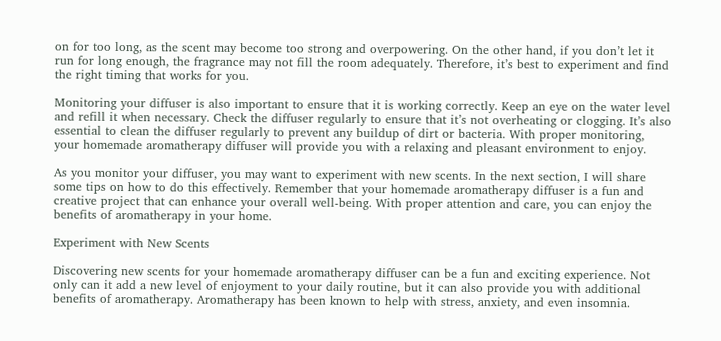on for too long, as the scent may become too strong and overpowering. On the other hand, if you don’t let it run for long enough, the fragrance may not fill the room adequately. Therefore, it’s best to experiment and find the right timing that works for you.

Monitoring your diffuser is also important to ensure that it is working correctly. Keep an eye on the water level and refill it when necessary. Check the diffuser regularly to ensure that it’s not overheating or clogging. It’s also essential to clean the diffuser regularly to prevent any buildup of dirt or bacteria. With proper monitoring, your homemade aromatherapy diffuser will provide you with a relaxing and pleasant environment to enjoy.

As you monitor your diffuser, you may want to experiment with new scents. In the next section, I will share some tips on how to do this effectively. Remember that your homemade aromatherapy diffuser is a fun and creative project that can enhance your overall well-being. With proper attention and care, you can enjoy the benefits of aromatherapy in your home.

Experiment with New Scents

Discovering new scents for your homemade aromatherapy diffuser can be a fun and exciting experience. Not only can it add a new level of enjoyment to your daily routine, but it can also provide you with additional benefits of aromatherapy. Aromatherapy has been known to help with stress, anxiety, and even insomnia.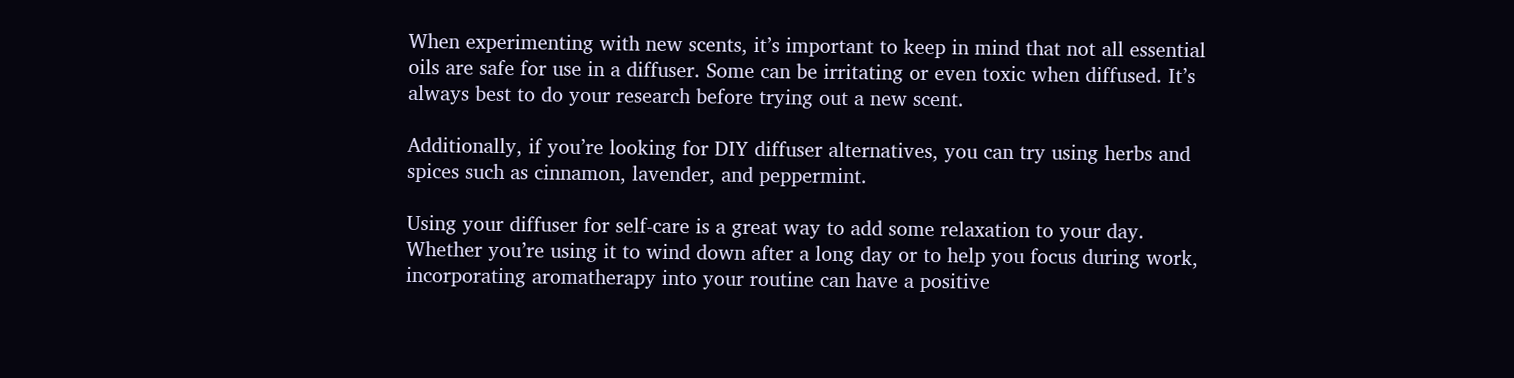When experimenting with new scents, it’s important to keep in mind that not all essential oils are safe for use in a diffuser. Some can be irritating or even toxic when diffused. It’s always best to do your research before trying out a new scent.

Additionally, if you’re looking for DIY diffuser alternatives, you can try using herbs and spices such as cinnamon, lavender, and peppermint.

Using your diffuser for self-care is a great way to add some relaxation to your day. Whether you’re using it to wind down after a long day or to help you focus during work, incorporating aromatherapy into your routine can have a positive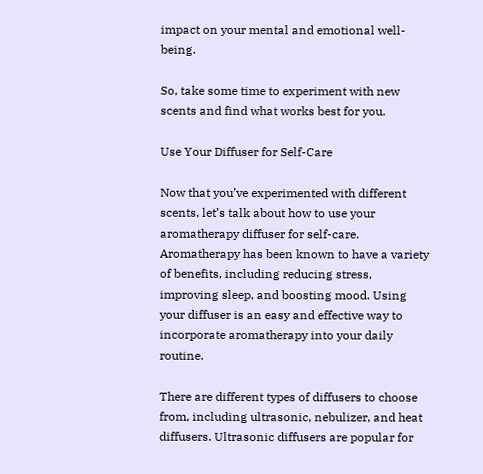impact on your mental and emotional well-being.

So, take some time to experiment with new scents and find what works best for you.

Use Your Diffuser for Self-Care

Now that you’ve experimented with different scents, let’s talk about how to use your aromatherapy diffuser for self-care. Aromatherapy has been known to have a variety of benefits, including reducing stress, improving sleep, and boosting mood. Using your diffuser is an easy and effective way to incorporate aromatherapy into your daily routine.

There are different types of diffusers to choose from, including ultrasonic, nebulizer, and heat diffusers. Ultrasonic diffusers are popular for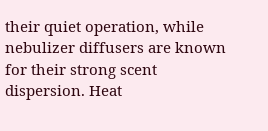their quiet operation, while nebulizer diffusers are known for their strong scent dispersion. Heat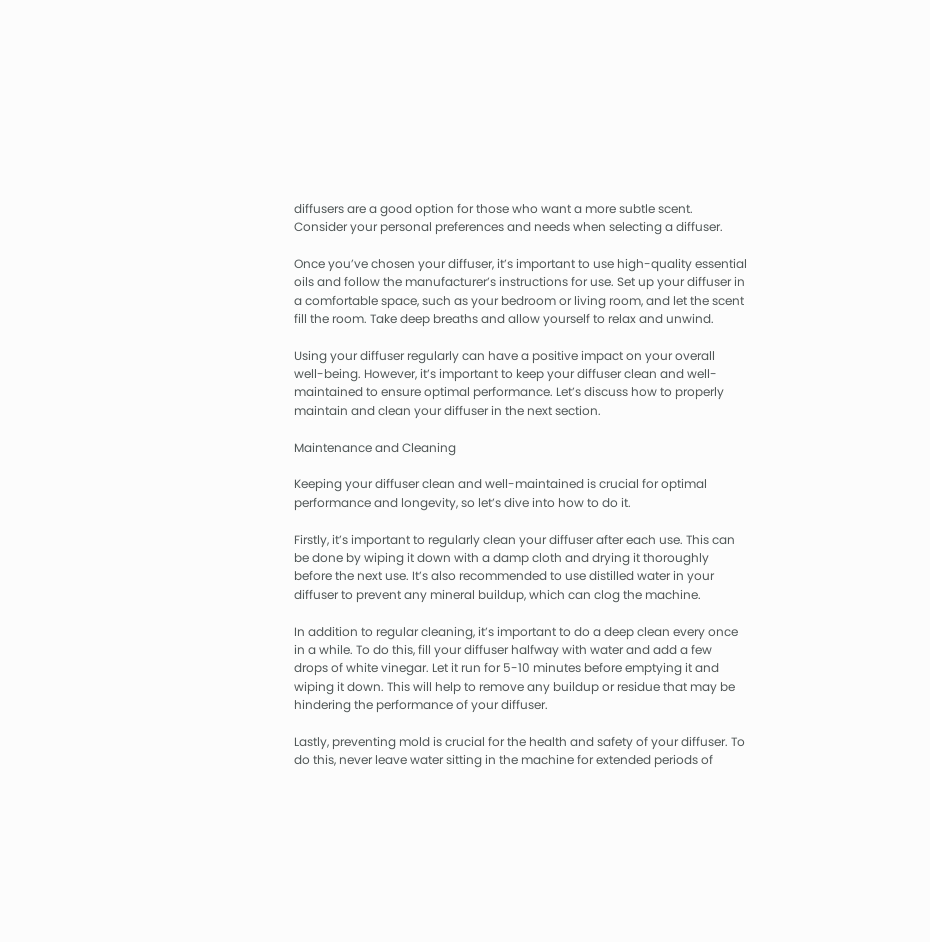diffusers are a good option for those who want a more subtle scent. Consider your personal preferences and needs when selecting a diffuser.

Once you’ve chosen your diffuser, it’s important to use high-quality essential oils and follow the manufacturer’s instructions for use. Set up your diffuser in a comfortable space, such as your bedroom or living room, and let the scent fill the room. Take deep breaths and allow yourself to relax and unwind.

Using your diffuser regularly can have a positive impact on your overall well-being. However, it’s important to keep your diffuser clean and well-maintained to ensure optimal performance. Let’s discuss how to properly maintain and clean your diffuser in the next section.

Maintenance and Cleaning

Keeping your diffuser clean and well-maintained is crucial for optimal performance and longevity, so let’s dive into how to do it.

Firstly, it’s important to regularly clean your diffuser after each use. This can be done by wiping it down with a damp cloth and drying it thoroughly before the next use. It’s also recommended to use distilled water in your diffuser to prevent any mineral buildup, which can clog the machine.

In addition to regular cleaning, it’s important to do a deep clean every once in a while. To do this, fill your diffuser halfway with water and add a few drops of white vinegar. Let it run for 5-10 minutes before emptying it and wiping it down. This will help to remove any buildup or residue that may be hindering the performance of your diffuser.

Lastly, preventing mold is crucial for the health and safety of your diffuser. To do this, never leave water sitting in the machine for extended periods of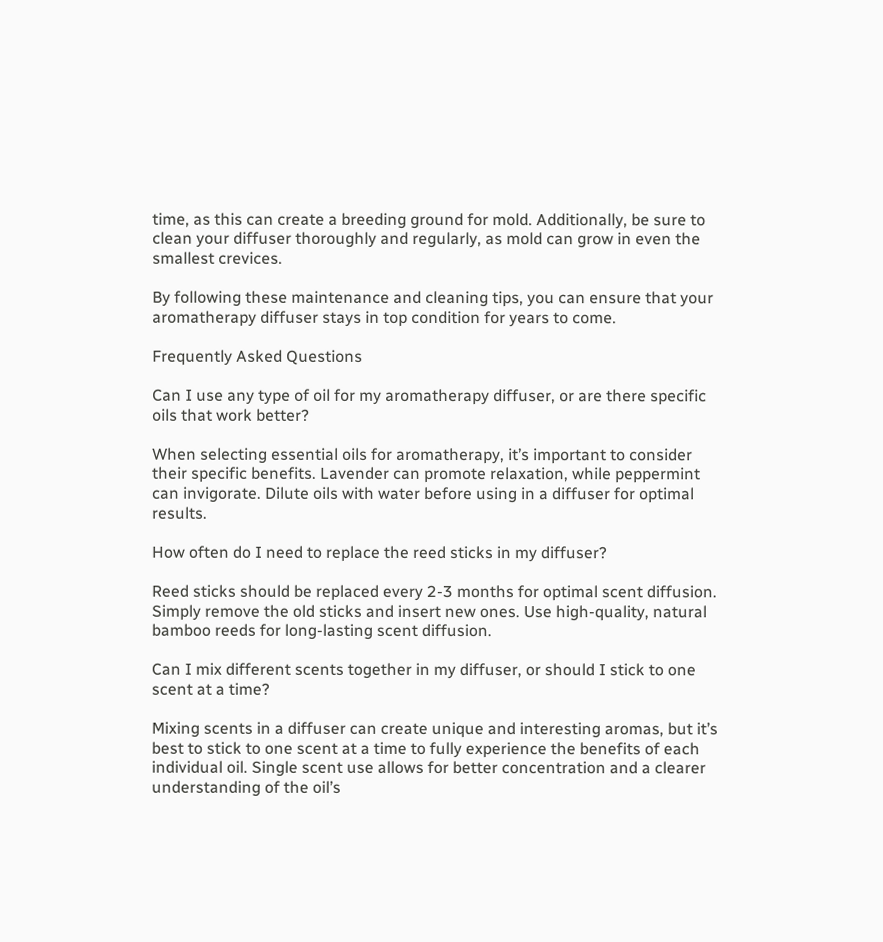time, as this can create a breeding ground for mold. Additionally, be sure to clean your diffuser thoroughly and regularly, as mold can grow in even the smallest crevices.

By following these maintenance and cleaning tips, you can ensure that your aromatherapy diffuser stays in top condition for years to come.

Frequently Asked Questions

Can I use any type of oil for my aromatherapy diffuser, or are there specific oils that work better?

When selecting essential oils for aromatherapy, it’s important to consider their specific benefits. Lavender can promote relaxation, while peppermint can invigorate. Dilute oils with water before using in a diffuser for optimal results.

How often do I need to replace the reed sticks in my diffuser?

Reed sticks should be replaced every 2-3 months for optimal scent diffusion. Simply remove the old sticks and insert new ones. Use high-quality, natural bamboo reeds for long-lasting scent diffusion.

Can I mix different scents together in my diffuser, or should I stick to one scent at a time?

Mixing scents in a diffuser can create unique and interesting aromas, but it’s best to stick to one scent at a time to fully experience the benefits of each individual oil. Single scent use allows for better concentration and a clearer understanding of the oil’s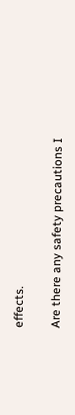effects.

Are there any safety precautions I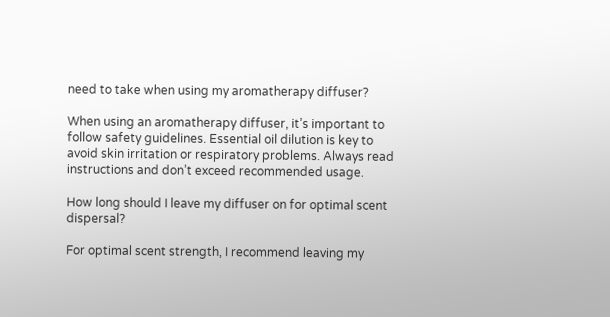need to take when using my aromatherapy diffuser?

When using an aromatherapy diffuser, it’s important to follow safety guidelines. Essential oil dilution is key to avoid skin irritation or respiratory problems. Always read instructions and don’t exceed recommended usage.

How long should I leave my diffuser on for optimal scent dispersal?

For optimal scent strength, I recommend leaving my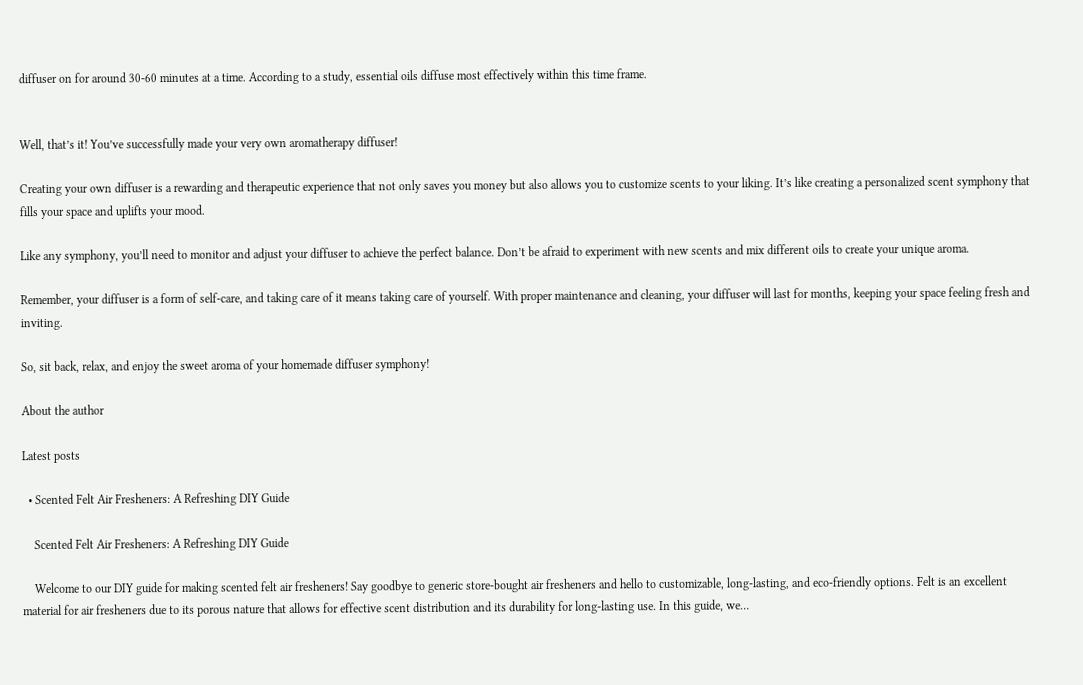diffuser on for around 30-60 minutes at a time. According to a study, essential oils diffuse most effectively within this time frame.


Well, that’s it! You’ve successfully made your very own aromatherapy diffuser!

Creating your own diffuser is a rewarding and therapeutic experience that not only saves you money but also allows you to customize scents to your liking. It’s like creating a personalized scent symphony that fills your space and uplifts your mood.

Like any symphony, you’ll need to monitor and adjust your diffuser to achieve the perfect balance. Don’t be afraid to experiment with new scents and mix different oils to create your unique aroma.

Remember, your diffuser is a form of self-care, and taking care of it means taking care of yourself. With proper maintenance and cleaning, your diffuser will last for months, keeping your space feeling fresh and inviting.

So, sit back, relax, and enjoy the sweet aroma of your homemade diffuser symphony!

About the author

Latest posts

  • Scented Felt Air Fresheners: A Refreshing DIY Guide

    Scented Felt Air Fresheners: A Refreshing DIY Guide

    Welcome to our DIY guide for making scented felt air fresheners! Say goodbye to generic store-bought air fresheners and hello to customizable, long-lasting, and eco-friendly options. Felt is an excellent material for air fresheners due to its porous nature that allows for effective scent distribution and its durability for long-lasting use. In this guide, we…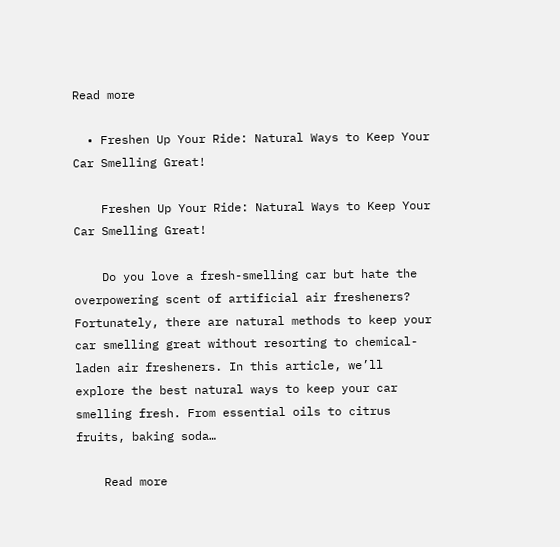Read more

  • Freshen Up Your Ride: Natural Ways to Keep Your Car Smelling Great!

    Freshen Up Your Ride: Natural Ways to Keep Your Car Smelling Great!

    Do you love a fresh-smelling car but hate the overpowering scent of artificial air fresheners? Fortunately, there are natural methods to keep your car smelling great without resorting to chemical-laden air fresheners. In this article, we’ll explore the best natural ways to keep your car smelling fresh. From essential oils to citrus fruits, baking soda…

    Read more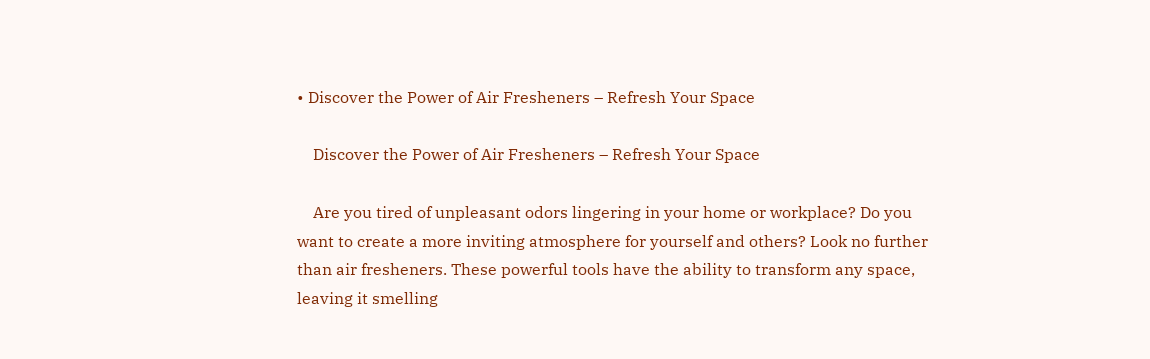• Discover the Power of Air Fresheners – Refresh Your Space

    Discover the Power of Air Fresheners – Refresh Your Space

    Are you tired of unpleasant odors lingering in your home or workplace? Do you want to create a more inviting atmosphere for yourself and others? Look no further than air fresheners. These powerful tools have the ability to transform any space, leaving it smelling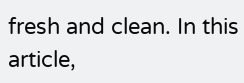fresh and clean. In this article,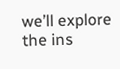we’ll explore the ins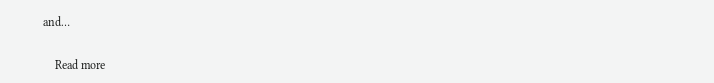and…

    Read more